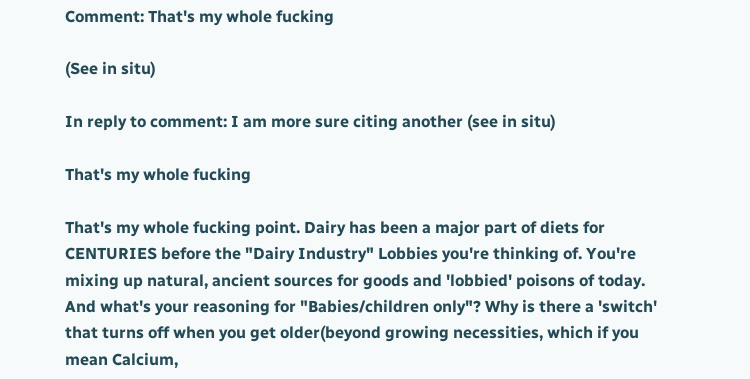Comment: That's my whole fucking

(See in situ)

In reply to comment: I am more sure citing another (see in situ)

That's my whole fucking

That's my whole fucking point. Dairy has been a major part of diets for CENTURIES before the "Dairy Industry" Lobbies you're thinking of. You're mixing up natural, ancient sources for goods and 'lobbied' poisons of today. And what's your reasoning for "Babies/children only"? Why is there a 'switch' that turns off when you get older(beyond growing necessities, which if you mean Calcium,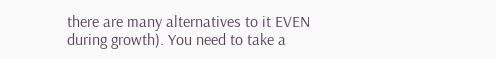there are many alternatives to it EVEN during growth). You need to take a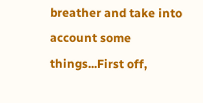breather and take into account some things...First off,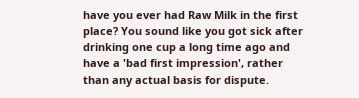have you ever had Raw Milk in the first place? You sound like you got sick after drinking one cup a long time ago and have a 'bad first impression', rather than any actual basis for dispute.